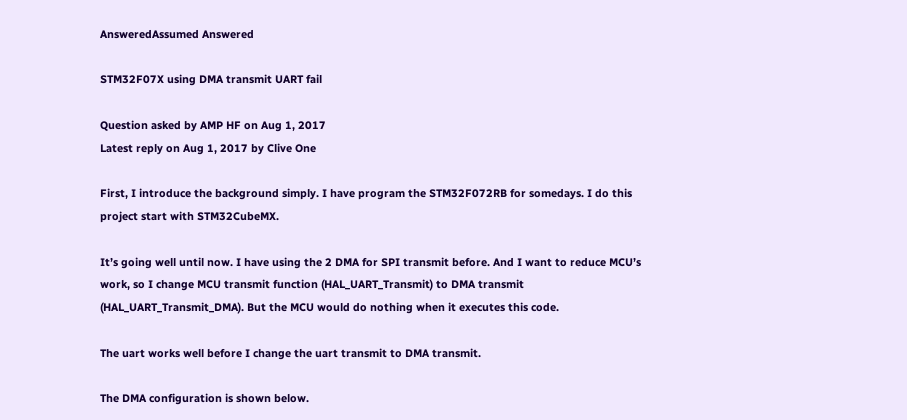AnsweredAssumed Answered

STM32F07X using DMA transmit UART fail

Question asked by AMP HF on Aug 1, 2017
Latest reply on Aug 1, 2017 by Clive One

First, I introduce the background simply. I have program the STM32F072RB for somedays. I do this project start with STM32CubeMX.

It’s going well until now. I have using the 2 DMA for SPI transmit before. And I want to reduce MCU’s work, so I change MCU transmit function (HAL_UART_Transmit) to DMA transmit (HAL_UART_Transmit_DMA). But the MCU would do nothing when it executes this code.

The uart works well before I change the uart transmit to DMA transmit.

The DMA configuration is shown below.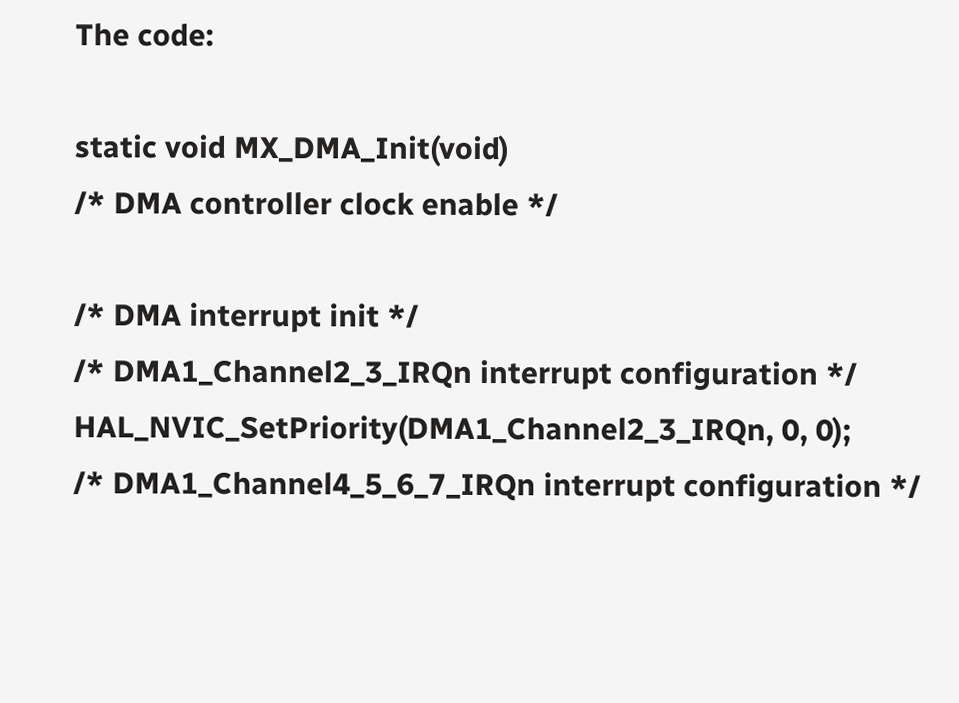The code:

static void MX_DMA_Init(void)
/* DMA controller clock enable */

/* DMA interrupt init */
/* DMA1_Channel2_3_IRQn interrupt configuration */
HAL_NVIC_SetPriority(DMA1_Channel2_3_IRQn, 0, 0);
/* DMA1_Channel4_5_6_7_IRQn interrupt configuration */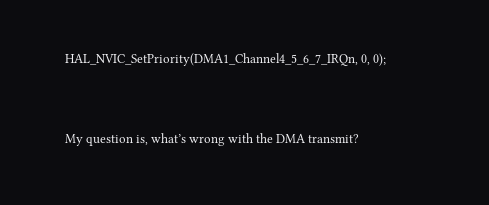HAL_NVIC_SetPriority(DMA1_Channel4_5_6_7_IRQn, 0, 0);



My question is, what’s wrong with the DMA transmit?